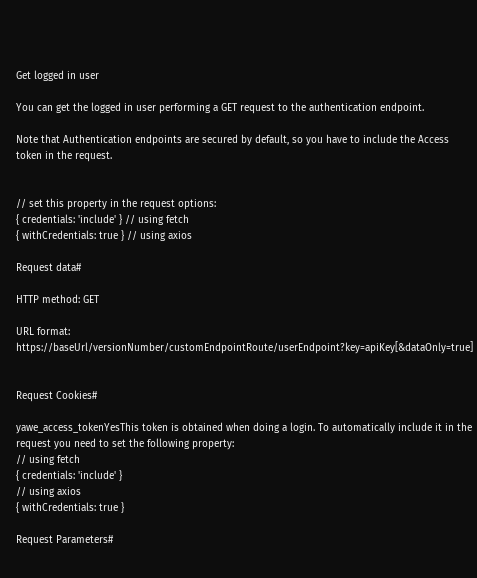Get logged in user

You can get the logged in user performing a GET request to the authentication endpoint.

Note that Authentication endpoints are secured by default, so you have to include the Access token in the request.


// set this property in the request options:
{ credentials: 'include' } // using fetch
{ withCredentials: true } // using axios

Request data#

HTTP method: GET

URL format: https://baseUrl/versionNumber/customEndpointRoute/userEndpoint?key=apiKey[&dataOnly=true]


Request Cookies#

yawe_access_tokenYesThis token is obtained when doing a login. To automatically include it in the request you need to set the following property:
// using fetch
{ credentials: 'include' }
// using axios
{ withCredentials: true }

Request Parameters#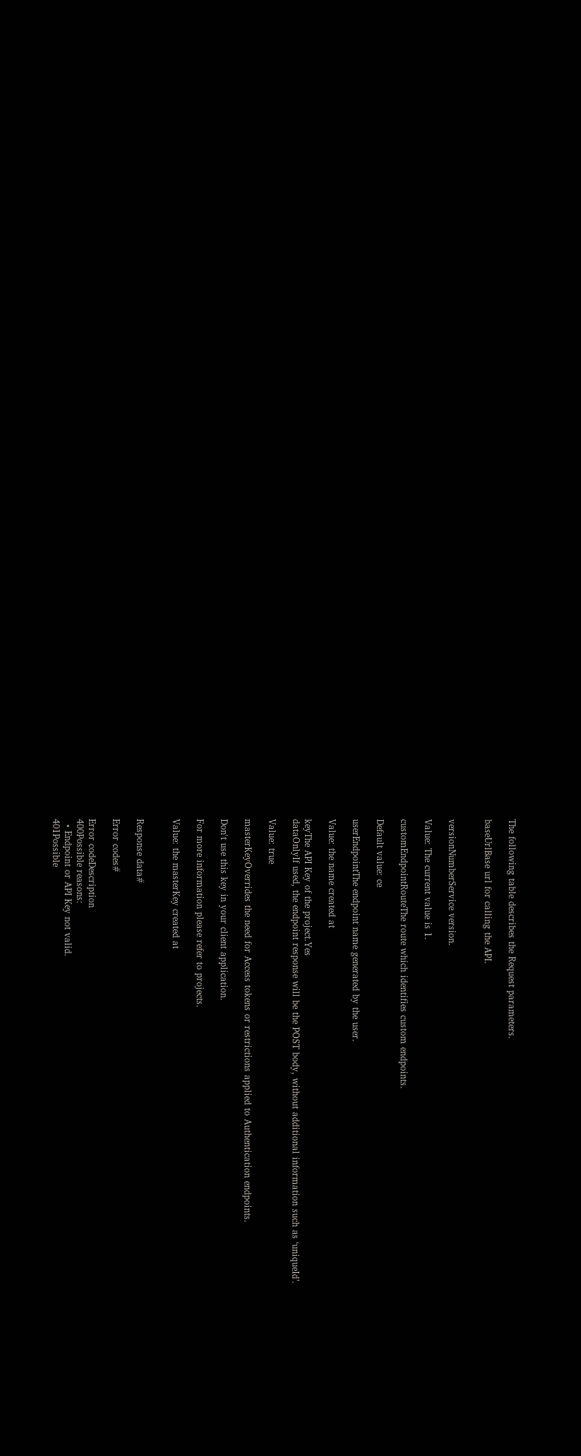The following table describes the Request parameters.

baseUrlBase url for calling the API.


versionNumberService version.

Value: The current value is 1.

customEndpointRouteThe route which identifies custom endpoints.

Default value: ce

userEndpointThe endpoint name generated by the user.

Value: the name created at

keyThe API Key of the project.Yes
dataOnlyIf used, the endpoint response will be the POST body, without additional information such as ‘uniqueId’.

Value: true

masterKeyOverrides the need for Access tokens or restrictions applied to Authentication endpoints.

Don't use this key in your client application.

For more information please refer to projects.

Value: the masterKey created at


Response data#

Error codes#

Error codeDescription
400Possible reasons:
  • Endpoint or API Key not valid.
401Possible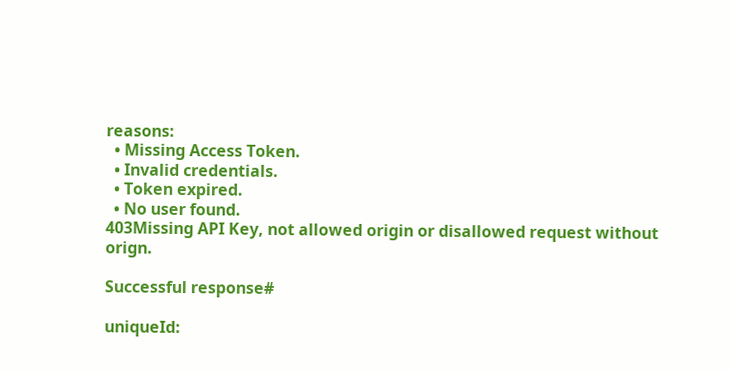reasons:
  • Missing Access Token.
  • Invalid credentials.
  • Token expired.
  • No user found.
403Missing API Key, not allowed origin or disallowed request without orign.

Successful response#

uniqueId: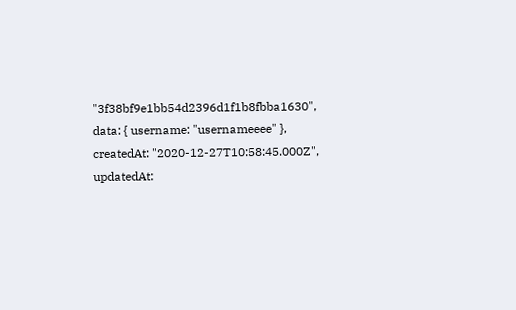"3f38bf9e1bb54d2396d1f1b8fbba1630",
data: { username: "usernameeee" },
createdAt: "2020-12-27T10:58:45.000Z",
updatedAt: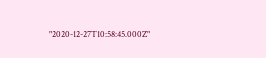"2020-12-27T10:58:45.000Z"